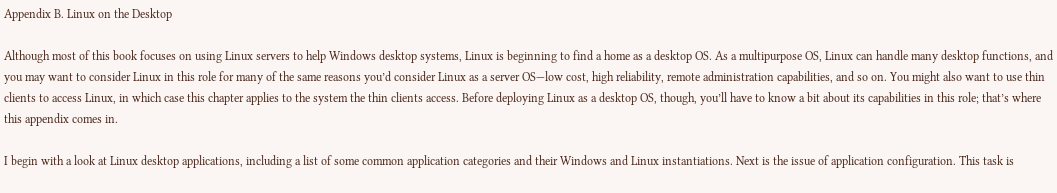Appendix B. Linux on the Desktop

Although most of this book focuses on using Linux servers to help Windows desktop systems, Linux is beginning to find a home as a desktop OS. As a multipurpose OS, Linux can handle many desktop functions, and you may want to consider Linux in this role for many of the same reasons you’d consider Linux as a server OS—low cost, high reliability, remote administration capabilities, and so on. You might also want to use thin clients to access Linux, in which case this chapter applies to the system the thin clients access. Before deploying Linux as a desktop OS, though, you’ll have to know a bit about its capabilities in this role; that’s where this appendix comes in.

I begin with a look at Linux desktop applications, including a list of some common application categories and their Windows and Linux instantiations. Next is the issue of application configuration. This task is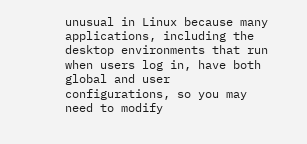unusual in Linux because many applications, including the desktop environments that run when users log in, have both global and user configurations, so you may need to modify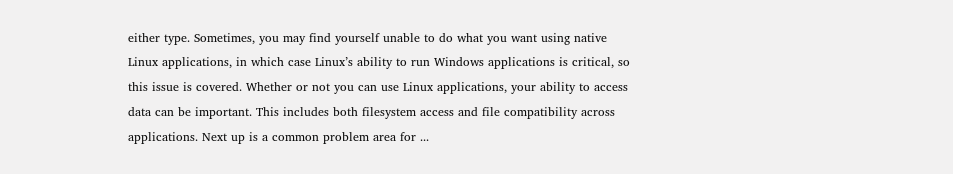either type. Sometimes, you may find yourself unable to do what you want using native Linux applications, in which case Linux’s ability to run Windows applications is critical, so this issue is covered. Whether or not you can use Linux applications, your ability to access data can be important. This includes both filesystem access and file compatibility across applications. Next up is a common problem area for ...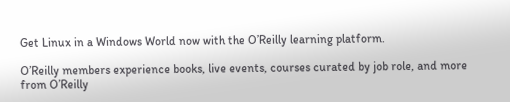Get Linux in a Windows World now with the O’Reilly learning platform.

O’Reilly members experience books, live events, courses curated by job role, and more from O’Reilly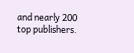and nearly 200 top publishers.